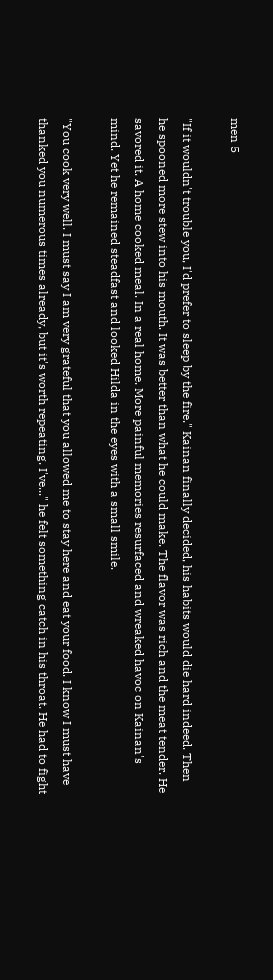men 5

"If it wouldn't trouble you, I'd prefer to sleep by the fire." Kainan finally decided, his habits would die hard indeed. Then he spooned more stew into his mouth. It was better than what he could make. The flavor was rich and the meat tender. He savored it. A home cooked meal. In a real home. More painful memories resurfaced and wreaked havoc on Kainan's mind. Yet he remained steadfast and looked Hilda in the eyes with a small smile.

"You cook very well. I must say I am very grateful that you allowed me to stay here and eat your food. I know I must have thanked you numerous times already, but it's worth repeating. I've..." he felt something catch in his throat. He had to fight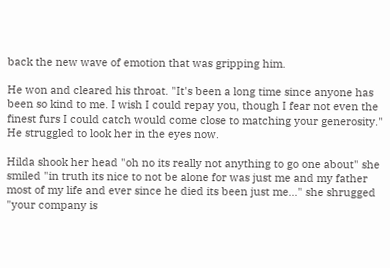back the new wave of emotion that was gripping him.

He won and cleared his throat. "It's been a long time since anyone has been so kind to me. I wish I could repay you, though I fear not even the finest furs I could catch would come close to matching your generosity." He struggled to look her in the eyes now.

Hilda shook her head "oh no its really not anything to go one about" she smiled "in truth its nice to not be alone for was just me and my father most of my life and ever since he died its been just me..." she shrugged "your company is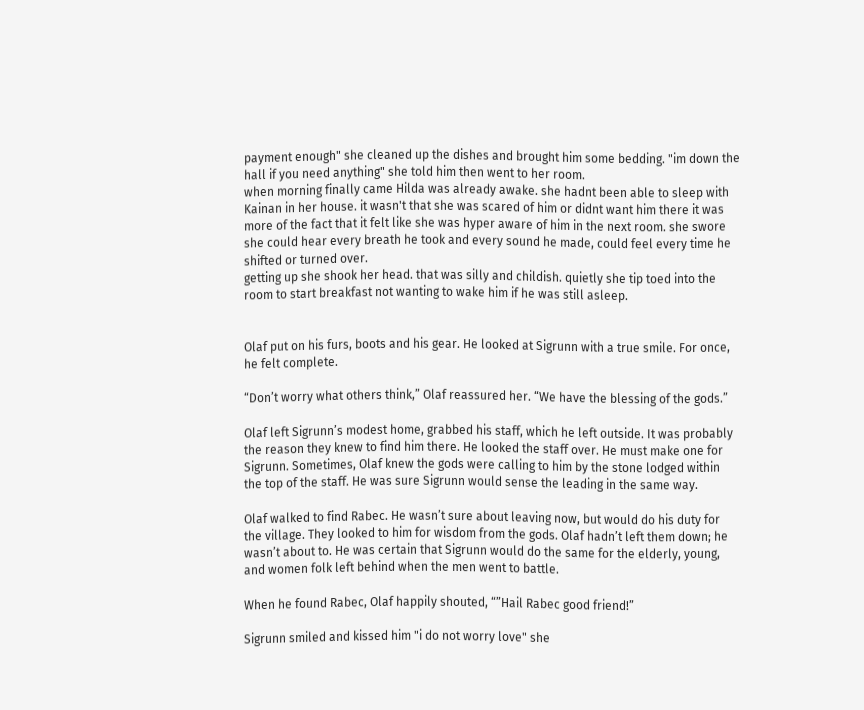payment enough" she cleaned up the dishes and brought him some bedding. "im down the hall if you need anything" she told him then went to her room.
when morning finally came Hilda was already awake. she hadnt been able to sleep with Kainan in her house. it wasn't that she was scared of him or didnt want him there it was more of the fact that it felt like she was hyper aware of him in the next room. she swore she could hear every breath he took and every sound he made, could feel every time he shifted or turned over.
getting up she shook her head. that was silly and childish. quietly she tip toed into the room to start breakfast not wanting to wake him if he was still asleep.


Olaf put on his furs, boots and his gear. He looked at Sigrunn with a true smile. For once, he felt complete.

“Don’t worry what others think,” Olaf reassured her. “We have the blessing of the gods.”

Olaf left Sigrunn’s modest home, grabbed his staff, which he left outside. It was probably the reason they knew to find him there. He looked the staff over. He must make one for Sigrunn. Sometimes, Olaf knew the gods were calling to him by the stone lodged within the top of the staff. He was sure Sigrunn would sense the leading in the same way.

Olaf walked to find Rabec. He wasn’t sure about leaving now, but would do his duty for the village. They looked to him for wisdom from the gods. Olaf hadn’t left them down; he wasn’t about to. He was certain that Sigrunn would do the same for the elderly, young, and women folk left behind when the men went to battle.

When he found Rabec, Olaf happily shouted, “”Hail Rabec good friend!”

Sigrunn smiled and kissed him "i do not worry love" she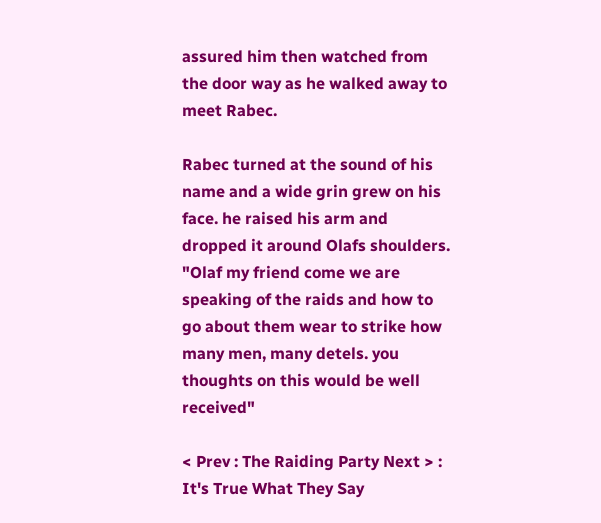assured him then watched from the door way as he walked away to meet Rabec.

Rabec turned at the sound of his name and a wide grin grew on his face. he raised his arm and dropped it around Olafs shoulders. "Olaf my friend come we are speaking of the raids and how to go about them wear to strike how many men, many detels. you thoughts on this would be well received"

< Prev : The Raiding Party Next > : It's True What They Say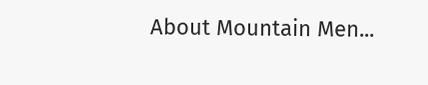About Mountain Men...